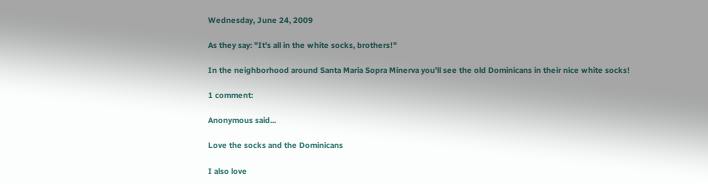Wednesday, June 24, 2009

As they say: "It's all in the white socks, brothers!"

In the neighborhood around Santa Maria Sopra Minerva you'll see the old Dominicans in their nice white socks!

1 comment:

Anonymous said...

Love the socks and the Dominicans

I also love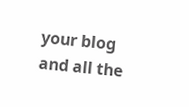your blog and all the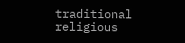traditional religious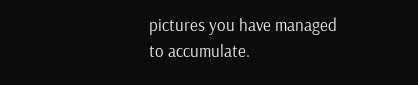pictures you have managed to accumulate.